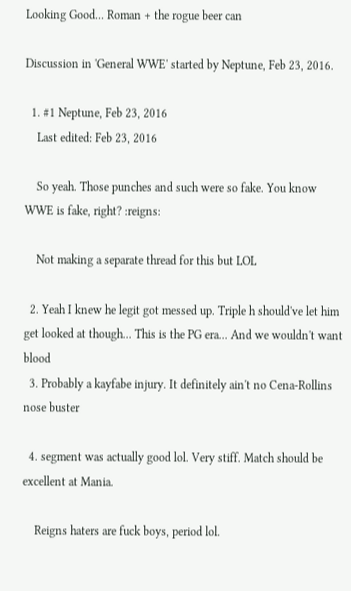Looking Good... Roman + the rogue beer can

Discussion in 'General WWE' started by Neptune, Feb 23, 2016.

  1. #1 Neptune, Feb 23, 2016
    Last edited: Feb 23, 2016

    So yeah. Those punches and such were so fake. You know WWE is fake, right? :reigns:

    Not making a separate thread for this but LOL

  2. Yeah I knew he legit got messed up. Triple h should've let him get looked at though... This is the PG era... And we wouldn't want blood
  3. Probably a kayfabe injury. It definitely ain't no Cena-Rollins nose buster

  4. segment was actually good lol. Very stiff. Match should be excellent at Mania.

    Reigns haters are fuck boys, period lol.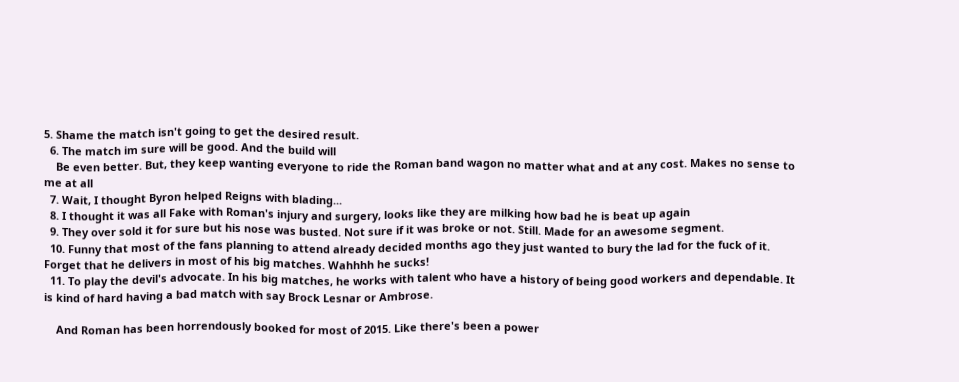5. Shame the match isn't going to get the desired result.
  6. The match im sure will be good. And the build will
    Be even better. But, they keep wanting everyone to ride the Roman band wagon no matter what and at any cost. Makes no sense to me at all
  7. Wait, I thought Byron helped Reigns with blading...
  8. I thought it was all Fake with Roman's injury and surgery, looks like they are milking how bad he is beat up again
  9. They over sold it for sure but his nose was busted. Not sure if it was broke or not. Still. Made for an awesome segment.
  10. Funny that most of the fans planning to attend already decided months ago they just wanted to bury the lad for the fuck of it. Forget that he delivers in most of his big matches. Wahhhh he sucks!
  11. To play the devil's advocate. In his big matches, he works with talent who have a history of being good workers and dependable. It is kind of hard having a bad match with say Brock Lesnar or Ambrose.

    And Roman has been horrendously booked for most of 2015. Like there's been a power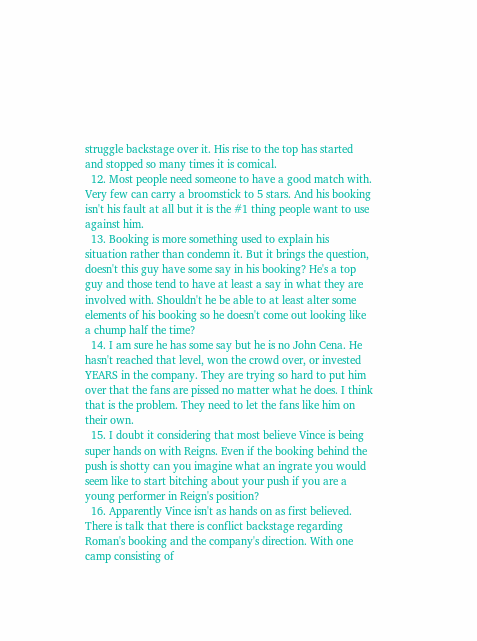struggle backstage over it. His rise to the top has started and stopped so many times it is comical.
  12. Most people need someone to have a good match with. Very few can carry a broomstick to 5 stars. And his booking isn't his fault at all but it is the #1 thing people want to use against him.
  13. Booking is more something used to explain his situation rather than condemn it. But it brings the question, doesn't this guy have some say in his booking? He's a top guy and those tend to have at least a say in what they are involved with. Shouldn't he be able to at least alter some elements of his booking so he doesn't come out looking like a chump half the time?
  14. I am sure he has some say but he is no John Cena. He hasn't reached that level, won the crowd over, or invested YEARS in the company. They are trying so hard to put him over that the fans are pissed no matter what he does. I think that is the problem. They need to let the fans like him on their own.
  15. I doubt it considering that most believe Vince is being super hands on with Reigns. Even if the booking behind the push is shotty can you imagine what an ingrate you would seem like to start bitching about your push if you are a young performer in Reign's position?
  16. Apparently Vince isn't as hands on as first believed. There is talk that there is conflict backstage regarding Roman's booking and the company's direction. With one camp consisting of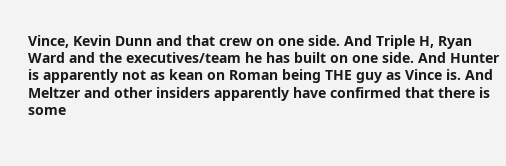Vince, Kevin Dunn and that crew on one side. And Triple H, Ryan Ward and the executives/team he has built on one side. And Hunter is apparently not as kean on Roman being THE guy as Vince is. And Meltzer and other insiders apparently have confirmed that there is some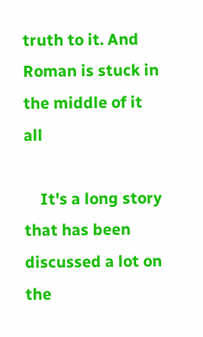truth to it. And Roman is stuck in the middle of it all

    It's a long story that has been discussed a lot on the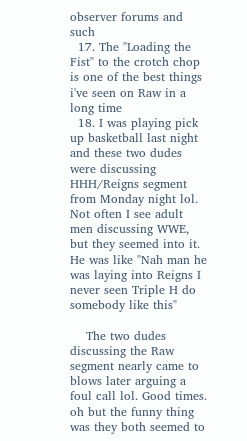observer forums and such
  17. The "Loading the Fist" to the crotch chop is one of the best things i've seen on Raw in a long time
  18. I was playing pick up basketball last night and these two dudes were discussing HHH/Reigns segment from Monday night lol. Not often I see adult men discussing WWE, but they seemed into it. He was like "Nah man he was laying into Reigns I never seen Triple H do somebody like this"

    The two dudes discussing the Raw segment nearly came to blows later arguing a foul call lol. Good times. oh but the funny thing was they both seemed to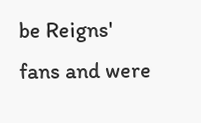be Reigns' fans and were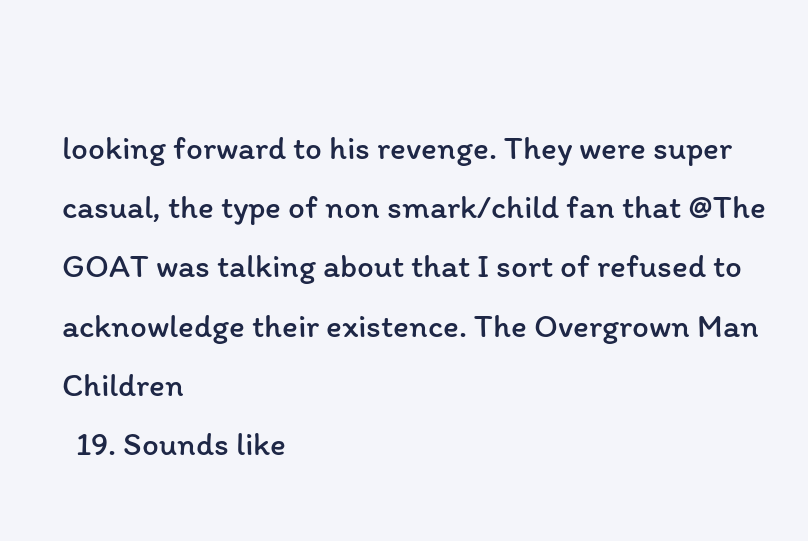looking forward to his revenge. They were super casual, the type of non smark/child fan that @The GOAT was talking about that I sort of refused to acknowledge their existence. The Overgrown Man Children
  19. Sounds like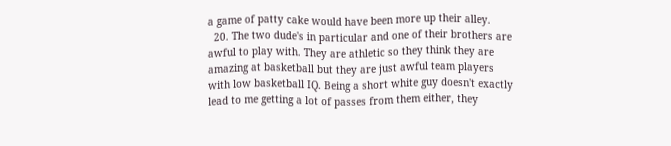a game of patty cake would have been more up their alley.
  20. The two dude's in particular and one of their brothers are awful to play with. They are athletic so they think they are amazing at basketball but they are just awful team players with low basketball IQ. Being a short white guy doesn't exactly lead to me getting a lot of passes from them either, they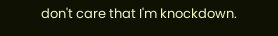don't care that I'm knockdown.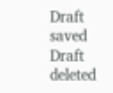Draft saved Draft deleted